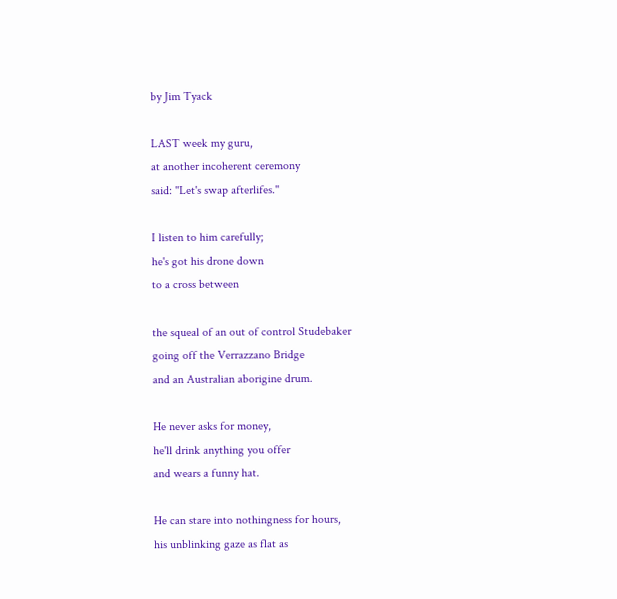by Jim Tyack

LAST week my guru,
at another incoherent ceremony
said: ''Let's swap afterlifes.''

I listen to him carefully;
he's got his drone down
to a cross between

the squeal of an out of control Studebaker
going off the Verrazzano Bridge
and an Australian aborigine drum.

He never asks for money,
he'll drink anything you offer
and wears a funny hat.

He can stare into nothingness for hours,
his unblinking gaze as flat as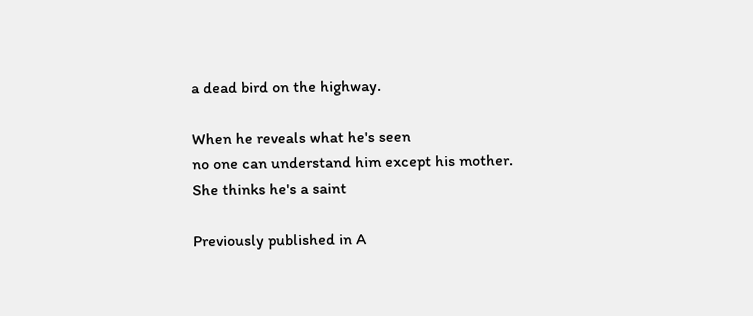a dead bird on the highway.

When he reveals what he's seen
no one can understand him except his mother.
She thinks he's a saint

Previously published in A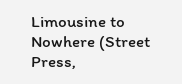Limousine to Nowhere (Street Press,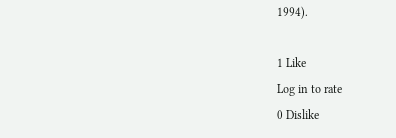1994).

1 Like
Log in to rate
0 Dislike